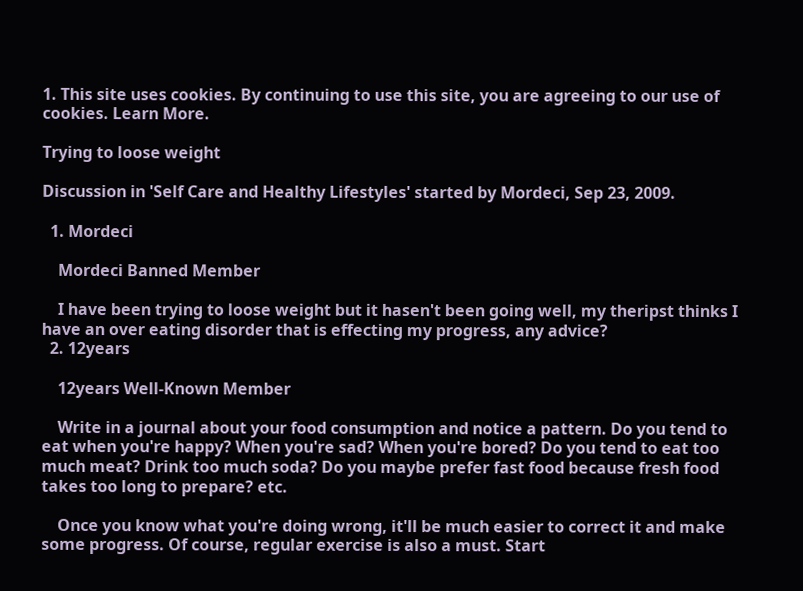1. This site uses cookies. By continuing to use this site, you are agreeing to our use of cookies. Learn More.

Trying to loose weight

Discussion in 'Self Care and Healthy Lifestyles' started by Mordeci, Sep 23, 2009.

  1. Mordeci

    Mordeci Banned Member

    I have been trying to loose weight but it hasen't been going well, my theripst thinks I have an over eating disorder that is effecting my progress, any advice?
  2. 12years

    12years Well-Known Member

    Write in a journal about your food consumption and notice a pattern. Do you tend to eat when you're happy? When you're sad? When you're bored? Do you tend to eat too much meat? Drink too much soda? Do you maybe prefer fast food because fresh food takes too long to prepare? etc.

    Once you know what you're doing wrong, it'll be much easier to correct it and make some progress. Of course, regular exercise is also a must. Start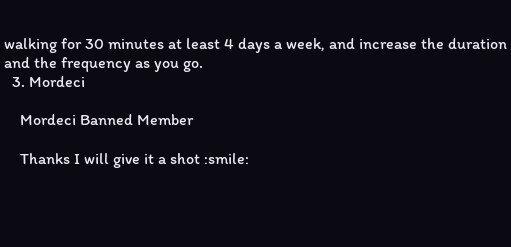walking for 30 minutes at least 4 days a week, and increase the duration and the frequency as you go.
  3. Mordeci

    Mordeci Banned Member

    Thanks I will give it a shot :smile: